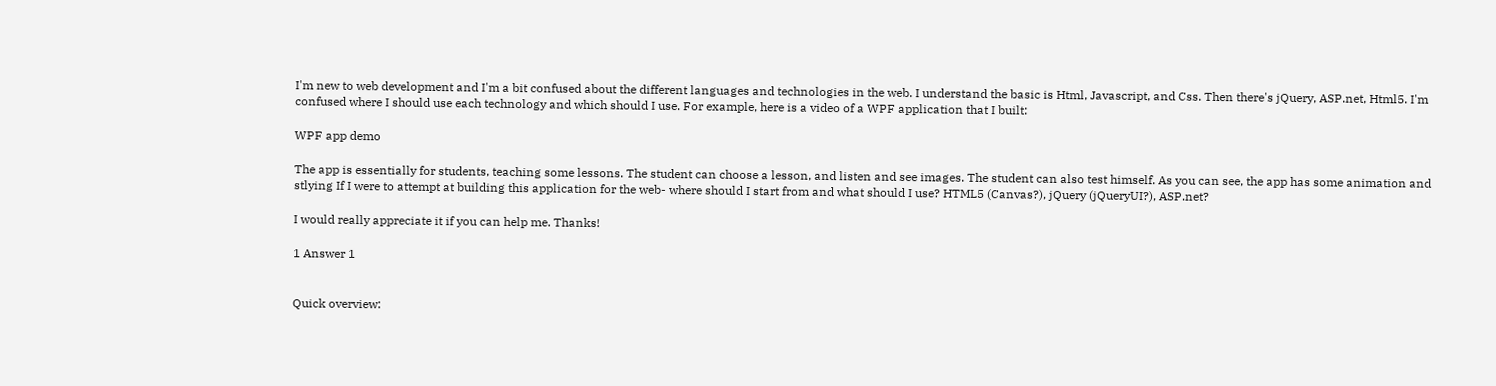I'm new to web development and I'm a bit confused about the different languages and technologies in the web. I understand the basic is Html, Javascript, and Css. Then there's jQuery, ASP.net, Html5. I'm confused where I should use each technology and which should I use. For example, here is a video of a WPF application that I built:

WPF app demo

The app is essentially for students, teaching some lessons. The student can choose a lesson, and listen and see images. The student can also test himself. As you can see, the app has some animation and stlying If I were to attempt at building this application for the web- where should I start from and what should I use? HTML5 (Canvas?), jQuery (jQueryUI?), ASP.net?

I would really appreciate it if you can help me. Thanks!

1 Answer 1


Quick overview: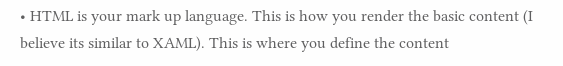• HTML is your mark up language. This is how you render the basic content (I believe its similar to XAML). This is where you define the content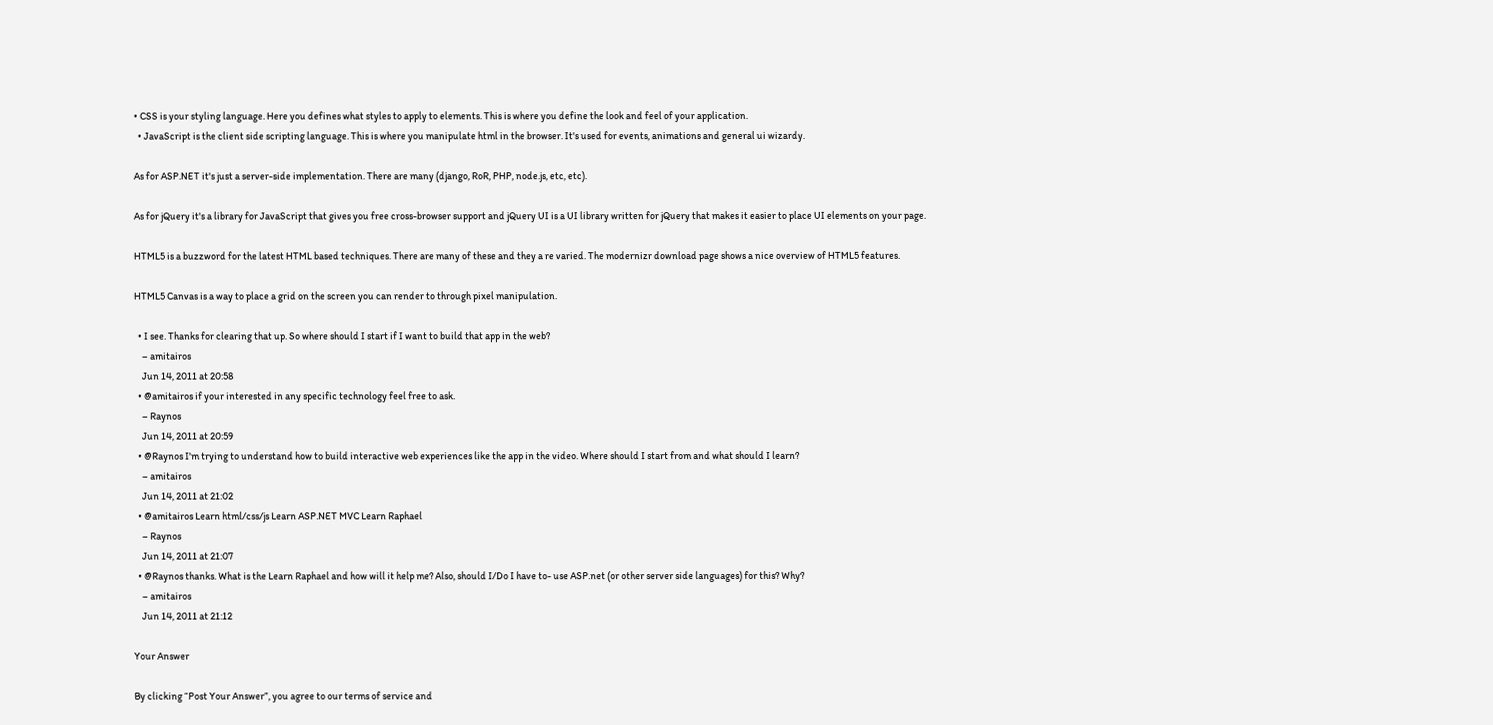• CSS is your styling language. Here you defines what styles to apply to elements. This is where you define the look and feel of your application.
  • JavaScript is the client side scripting language. This is where you manipulate html in the browser. It's used for events, animations and general ui wizardy.

As for ASP.NET it's just a server-side implementation. There are many (django, RoR, PHP, node.js, etc, etc).

As for jQuery it's a library for JavaScript that gives you free cross-browser support and jQuery UI is a UI library written for jQuery that makes it easier to place UI elements on your page.

HTML5 is a buzzword for the latest HTML based techniques. There are many of these and they a re varied. The modernizr download page shows a nice overview of HTML5 features.

HTML5 Canvas is a way to place a grid on the screen you can render to through pixel manipulation.

  • I see. Thanks for clearing that up. So where should I start if I want to build that app in the web?
    – amitairos
    Jun 14, 2011 at 20:58
  • @amitairos if your interested in any specific technology feel free to ask.
    – Raynos
    Jun 14, 2011 at 20:59
  • @Raynos I'm trying to understand how to build interactive web experiences like the app in the video. Where should I start from and what should I learn?
    – amitairos
    Jun 14, 2011 at 21:02
  • @amitairos Learn html/css/js Learn ASP.NET MVC Learn Raphael
    – Raynos
    Jun 14, 2011 at 21:07
  • @Raynos thanks. What is the Learn Raphael and how will it help me? Also, should I/Do I have to- use ASP.net (or other server side languages) for this? Why?
    – amitairos
    Jun 14, 2011 at 21:12

Your Answer

By clicking “Post Your Answer”, you agree to our terms of service and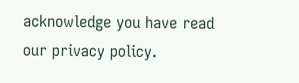acknowledge you have read our privacy policy.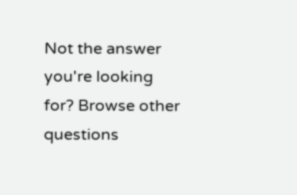Not the answer you're looking for? Browse other questions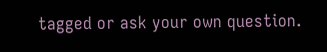tagged or ask your own question.